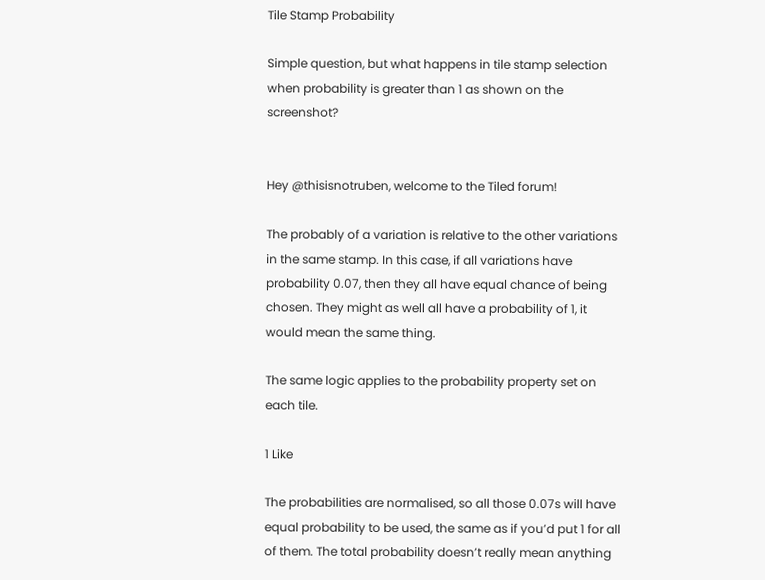Tile Stamp Probability

Simple question, but what happens in tile stamp selection when probability is greater than 1 as shown on the screenshot?


Hey @thisisnotruben, welcome to the Tiled forum!

The probably of a variation is relative to the other variations in the same stamp. In this case, if all variations have probability 0.07, then they all have equal chance of being chosen. They might as well all have a probability of 1, it would mean the same thing.

The same logic applies to the probability property set on each tile.

1 Like

The probabilities are normalised, so all those 0.07s will have equal probability to be used, the same as if you’d put 1 for all of them. The total probability doesn’t really mean anything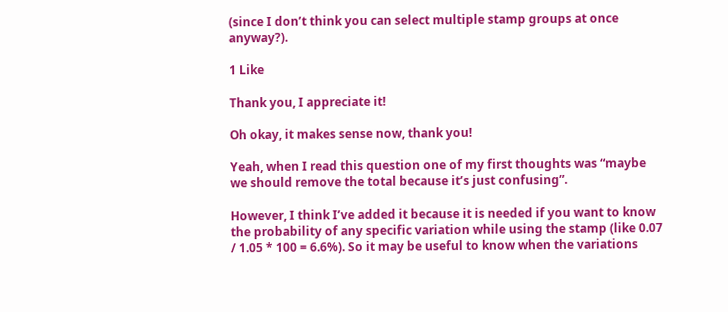(since I don’t think you can select multiple stamp groups at once anyway?).

1 Like

Thank you, I appreciate it!

Oh okay, it makes sense now, thank you!

Yeah, when I read this question one of my first thoughts was “maybe we should remove the total because it’s just confusing”.

However, I think I’ve added it because it is needed if you want to know the probability of any specific variation while using the stamp (like 0.07 / 1.05 * 100 = 6.6%). So it may be useful to know when the variations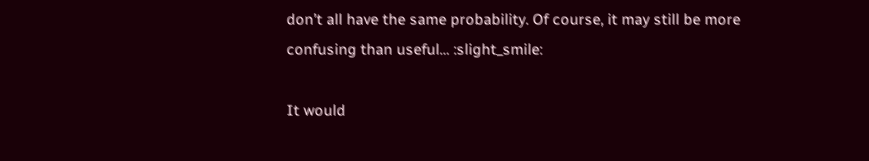don’t all have the same probability. Of course, it may still be more confusing than useful… :slight_smile:

It would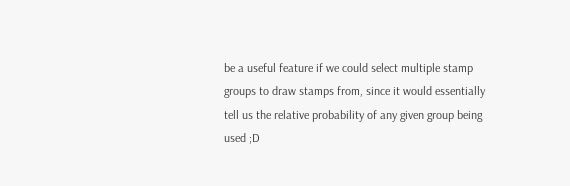be a useful feature if we could select multiple stamp groups to draw stamps from, since it would essentially tell us the relative probability of any given group being used ;D